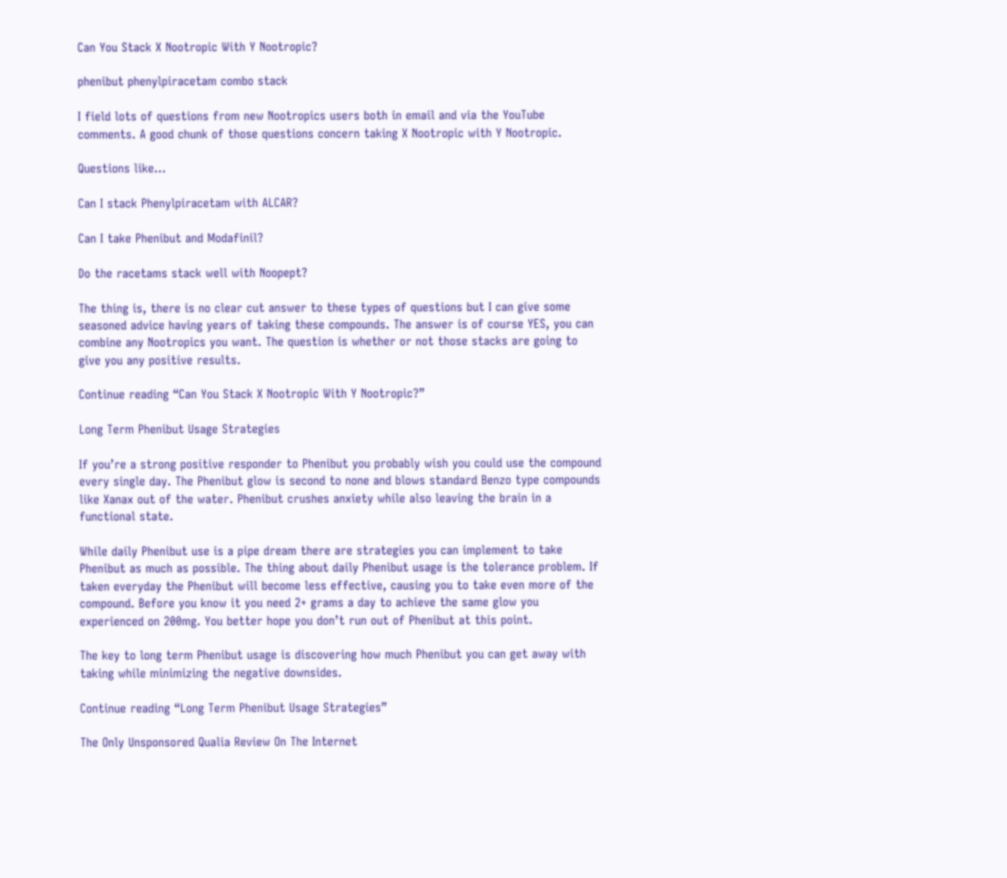Can You Stack X Nootropic With Y Nootropic?

phenibut phenylpiracetam combo stack

I field lots of questions from new Nootropics users both in email and via the YouTube comments. A good chunk of those questions concern taking X Nootropic with Y Nootropic.

Questions like…

Can I stack Phenylpiracetam with ALCAR?

Can I take Phenibut and Modafinil?

Do the racetams stack well with Noopept?

The thing is, there is no clear cut answer to these types of questions but I can give some seasoned advice having years of taking these compounds. The answer is of course YES, you can combine any Nootropics you want. The question is whether or not those stacks are going to give you any positive results.

Continue reading “Can You Stack X Nootropic With Y Nootropic?”

Long Term Phenibut Usage Strategies

If you’re a strong positive responder to Phenibut you probably wish you could use the compound every single day. The Phenibut glow is second to none and blows standard Benzo type compounds like Xanax out of the water. Phenibut crushes anxiety while also leaving the brain in a functional state.

While daily Phenibut use is a pipe dream there are strategies you can implement to take Phenibut as much as possible. The thing about daily Phenibut usage is the tolerance problem. If taken everyday the Phenibut will become less effective, causing you to take even more of the compound. Before you know it you need 2+ grams a day to achieve the same glow you experienced on 200mg. You better hope you don’t run out of Phenibut at this point.

The key to long term Phenibut usage is discovering how much Phenibut you can get away with taking while minimizing the negative downsides.

Continue reading “Long Term Phenibut Usage Strategies”

The Only Unsponsored Qualia Review On The Internet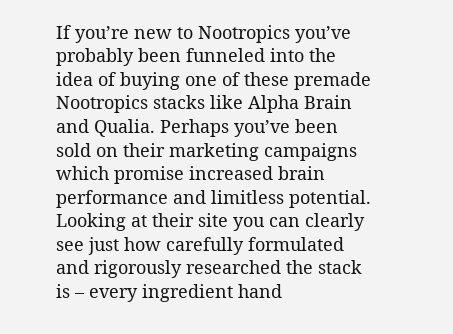If you’re new to Nootropics you’ve probably been funneled into the idea of buying one of these premade Nootropics stacks like Alpha Brain and Qualia. Perhaps you’ve been sold on their marketing campaigns which promise increased brain performance and limitless potential. Looking at their site you can clearly see just how carefully formulated and rigorously researched the stack is – every ingredient hand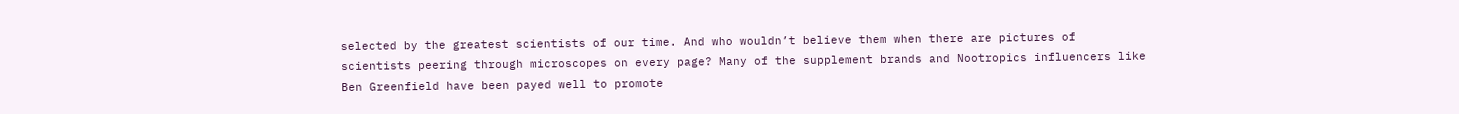selected by the greatest scientists of our time. And who wouldn’t believe them when there are pictures of scientists peering through microscopes on every page? Many of the supplement brands and Nootropics influencers like Ben Greenfield have been payed well to promote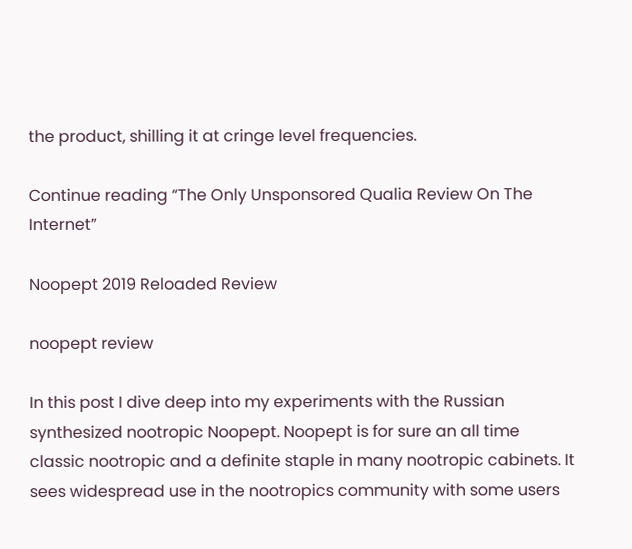the product, shilling it at cringe level frequencies.

Continue reading “The Only Unsponsored Qualia Review On The Internet”

Noopept 2019 Reloaded Review

noopept review

In this post I dive deep into my experiments with the Russian synthesized nootropic Noopept. Noopept is for sure an all time classic nootropic and a definite staple in many nootropic cabinets. It sees widespread use in the nootropics community with some users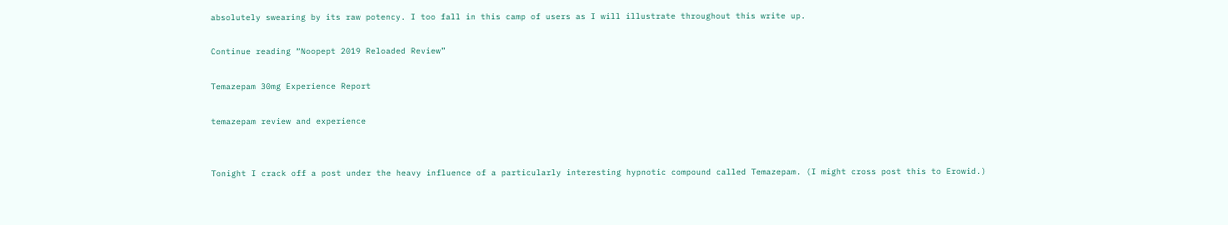absolutely swearing by its raw potency. I too fall in this camp of users as I will illustrate throughout this write up.

Continue reading “Noopept 2019 Reloaded Review”

Temazepam 30mg Experience Report

temazepam review and experience


Tonight I crack off a post under the heavy influence of a particularly interesting hypnotic compound called Temazepam. (I might cross post this to Erowid.)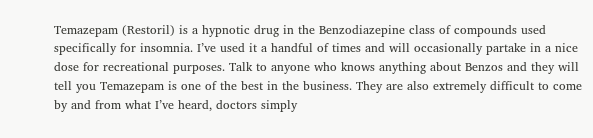Temazepam (Restoril) is a hypnotic drug in the Benzodiazepine class of compounds used specifically for insomnia. I’ve used it a handful of times and will occasionally partake in a nice dose for recreational purposes. Talk to anyone who knows anything about Benzos and they will tell you Temazepam is one of the best in the business. They are also extremely difficult to come by and from what I’ve heard, doctors simply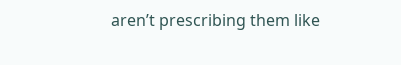aren’t prescribing them like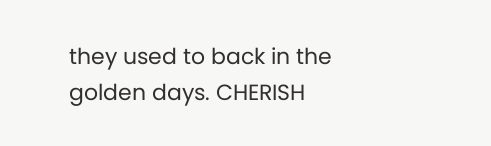they used to back in the golden days. CHERISH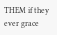THEM if they ever grace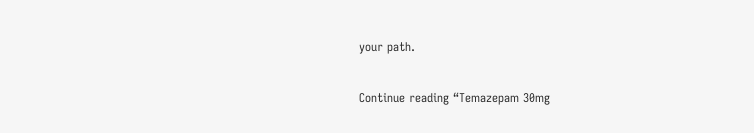your path.

Continue reading “Temazepam 30mg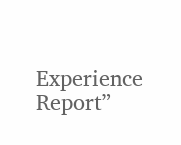Experience Report”